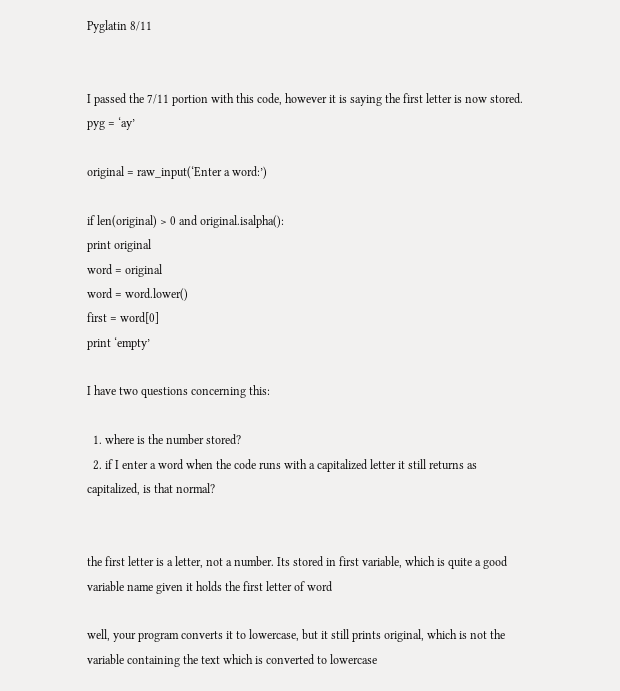Pyglatin 8/11


I passed the 7/11 portion with this code, however it is saying the first letter is now stored.
pyg = ‘ay’

original = raw_input(‘Enter a word:’)

if len(original) > 0 and original.isalpha():
print original
word = original
word = word.lower()
first = word[0]
print ‘empty’

I have two questions concerning this:

  1. where is the number stored?
  2. if I enter a word when the code runs with a capitalized letter it still returns as capitalized, is that normal?


the first letter is a letter, not a number. Its stored in first variable, which is quite a good variable name given it holds the first letter of word

well, your program converts it to lowercase, but it still prints original, which is not the variable containing the text which is converted to lowercase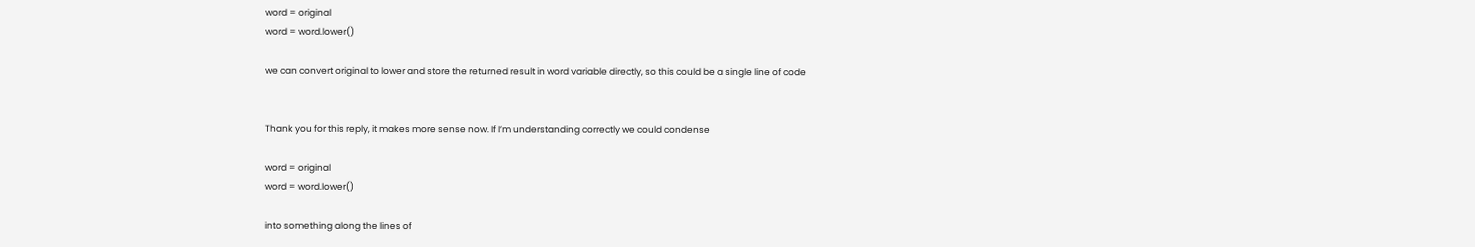word = original
word = word.lower()

we can convert original to lower and store the returned result in word variable directly, so this could be a single line of code


Thank you for this reply, it makes more sense now. If I’m understanding correctly we could condense

word = original
word = word.lower()

into something along the lines of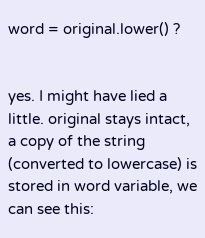word = original.lower() ?


yes. I might have lied a little. original stays intact, a copy of the string (converted to lowercase) is stored in word variable, we can see this: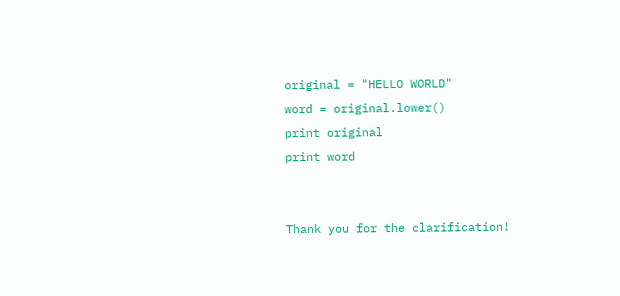original = "HELLO WORLD"
word = original.lower()
print original
print word


Thank you for the clarification!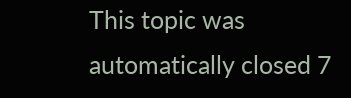This topic was automatically closed 7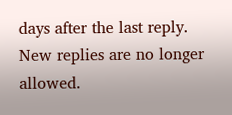days after the last reply. New replies are no longer allowed.